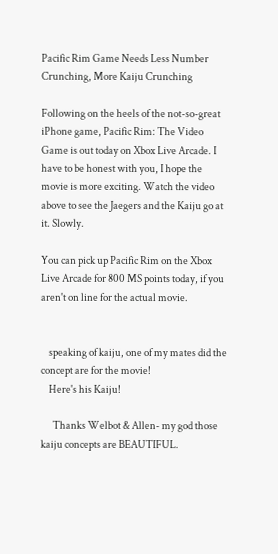Pacific Rim Game Needs Less Number Crunching, More Kaiju Crunching

Following on the heels of the not-so-great iPhone game, Pacific Rim: The Video Game is out today on Xbox Live Arcade. I have to be honest with you, I hope the movie is more exciting. Watch the video above to see the Jaegers and the Kaiju go at it. Slowly.

You can pick up Pacific Rim on the Xbox Live Arcade for 800 MS points today, if you aren't on line for the actual movie.


    speaking of kaiju, one of my mates did the concept are for the movie!
    Here's his Kaiju!

      Thanks Welbot & Allen- my god those kaiju concepts are BEAUTIFUL.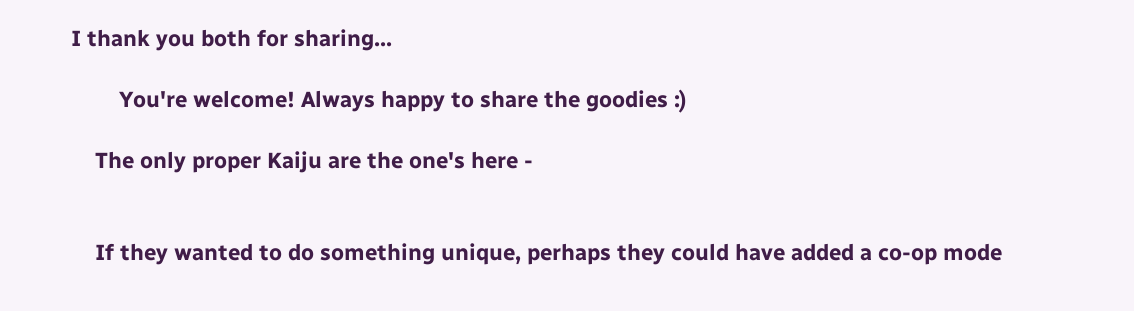I thank you both for sharing...

        You're welcome! Always happy to share the goodies :)

    The only proper Kaiju are the one's here -


    If they wanted to do something unique, perhaps they could have added a co-op mode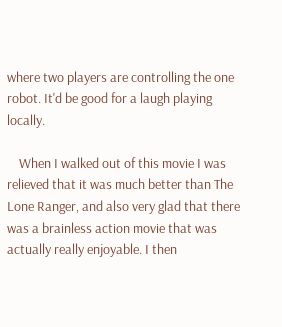where two players are controlling the one robot. It'd be good for a laugh playing locally.

    When I walked out of this movie I was relieved that it was much better than The Lone Ranger, and also very glad that there was a brainless action movie that was actually really enjoyable. I then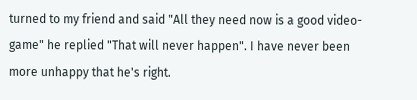turned to my friend and said "All they need now is a good video-game" he replied "That will never happen". I have never been more unhappy that he's right.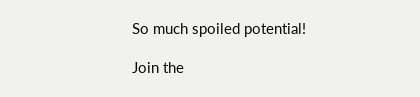So much spoiled potential!

Join the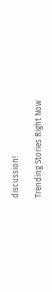discussion!

Trending Stories Right Now